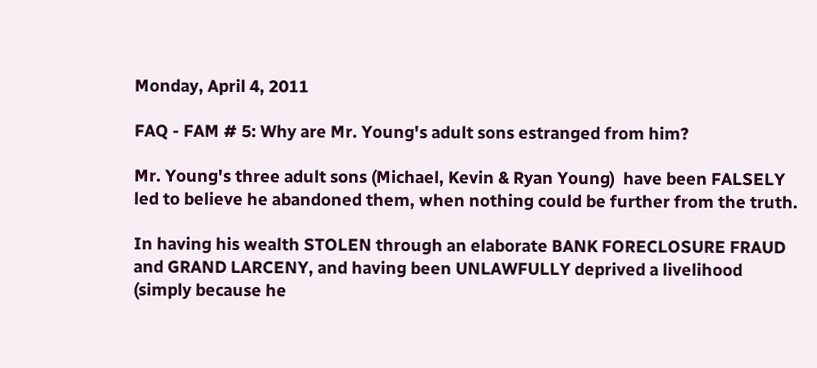Monday, April 4, 2011

FAQ - FAM # 5: Why are Mr. Young's adult sons estranged from him?

Mr. Young's three adult sons (Michael, Kevin & Ryan Young)  have been FALSELY led to believe he abandoned them, when nothing could be further from the truth.

In having his wealth STOLEN through an elaborate BANK FORECLOSURE FRAUD and GRAND LARCENY, and having been UNLAWFULLY deprived a livelihood (simply because he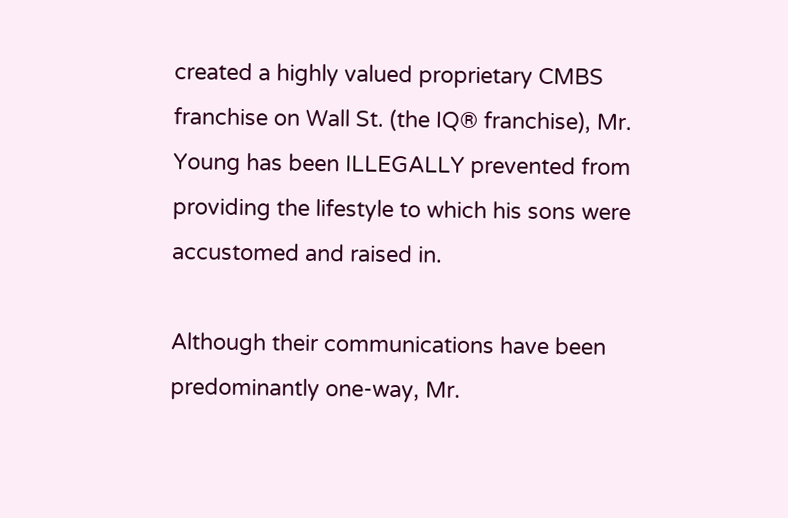created a highly valued proprietary CMBS franchise on Wall St. (the IQ® franchise), Mr. Young has been ILLEGALLY prevented from providing the lifestyle to which his sons were accustomed and raised in.

Although their communications have been predominantly one-way, Mr.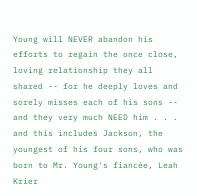Young will NEVER abandon his efforts to regain the once close, loving relationship they all shared -- for he deeply loves and sorely misses each of his sons -- and they very much NEED him . . . and this includes Jackson, the youngest of his four sons, who was born to Mr. Young's fiancée, Leah Krier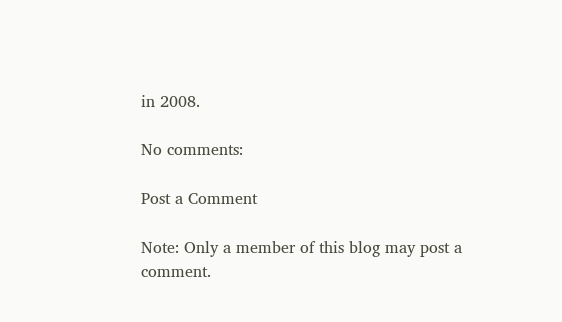in 2008.

No comments:

Post a Comment

Note: Only a member of this blog may post a comment.